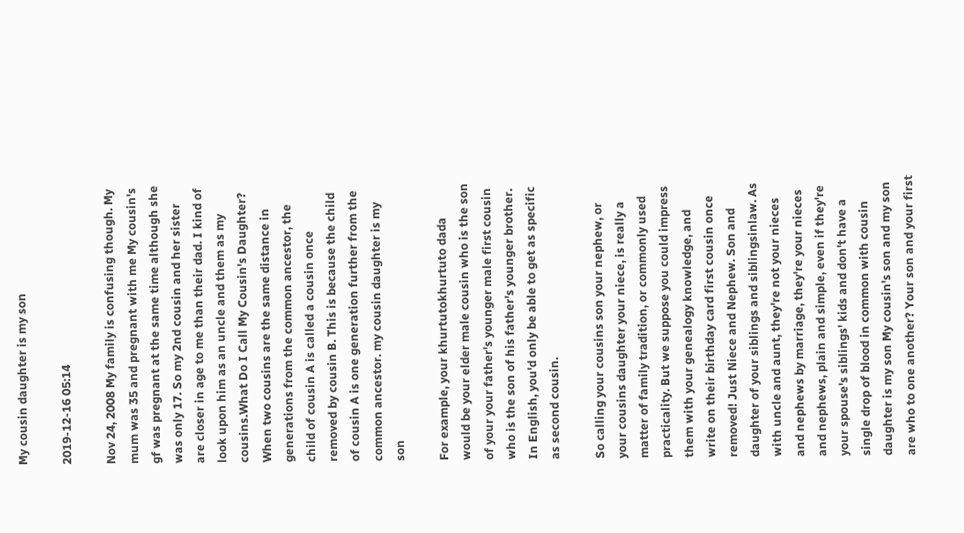My cousin daughter is my son

2019-12-16 05:14

Nov 24, 2008 My family is confusing though. My mum was 35 and pregnant with me My cousin's gf was pregnant at the same time although she was only 17. So my 2nd cousin and her sister are closer in age to me than their dad. I kind of look upon him as an uncle and them as my cousins.What Do I Call My Cousin's Daughter? When two cousins are the same distance in generations from the common ancestor, the child of cousin A is called a cousin once removed by cousin B. This is because the child of cousin A is one generation further from the common ancestor. my cousin daughter is my son

For example, your khurtutokhurtuto dada would be your elder male cousin who is the son of your your father's younger male first cousin who is the son of his father's younger brother. In English, you'd only be able to get as specific as second cousin.

So calling your cousins son your nephew, or your cousins daughter your niece, is really a matter of family tradition, or commonly used practicality. But we suppose you could impress them with your genealogy knowledge, and write on their birthday card first cousin once removed! Just Niece and Nephew. Son and daughter of your siblings and siblingsinlaw. As with uncle and aunt, they're not your nieces and nephews by marriage, they're your nieces and nephews, plain and simple, even if they're your spouse's siblings' kids and don't have a single drop of blood in common with cousin daughter is my son My cousin's son and my son are who to one another? Your son and your first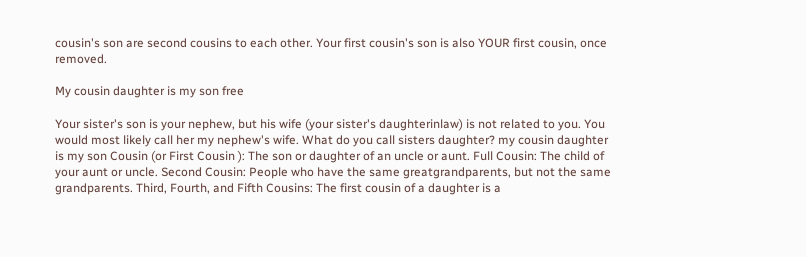cousin's son are second cousins to each other. Your first cousin's son is also YOUR first cousin, once removed.

My cousin daughter is my son free

Your sister's son is your nephew, but his wife (your sister's daughterinlaw) is not related to you. You would most likely call her my nephew's wife. What do you call sisters daughter? my cousin daughter is my son Cousin (or First Cousin ): The son or daughter of an uncle or aunt. Full Cousin: The child of your aunt or uncle. Second Cousin: People who have the same greatgrandparents, but not the same grandparents. Third, Fourth, and Fifth Cousins: The first cousin of a daughter is a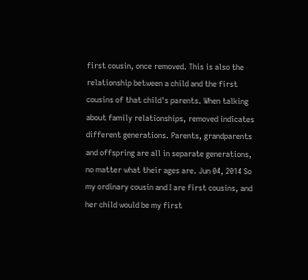first cousin, once removed. This is also the relationship between a child and the first cousins of that child's parents. When talking about family relationships, removed indicates different generations. Parents, grandparents and offspring are all in separate generations, no matter what their ages are. Jun 04, 2014 So my ordinary cousin and I are first cousins, and her child would be my first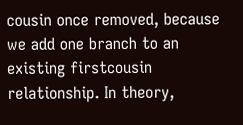cousin once removed, because we add one branch to an existing firstcousin relationship. In theory,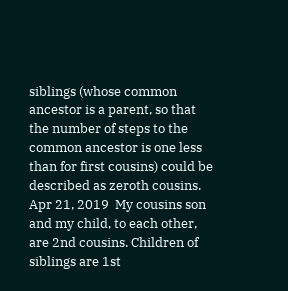siblings (whose common ancestor is a parent, so that the number of steps to the common ancestor is one less than for first cousins) could be described as zeroth cousins. Apr 21, 2019  My cousins son and my child, to each other, are 2nd cousins. Children of siblings are 1st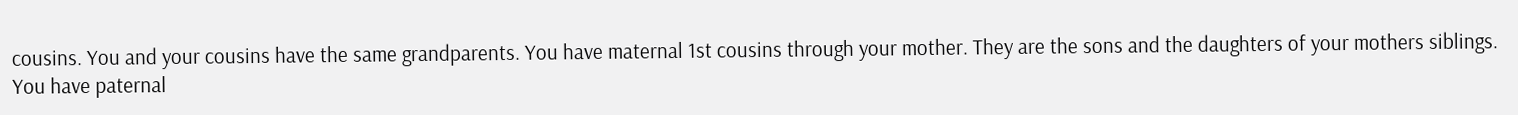cousins. You and your cousins have the same grandparents. You have maternal 1st cousins through your mother. They are the sons and the daughters of your mothers siblings. You have paternal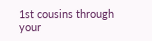1st cousins through your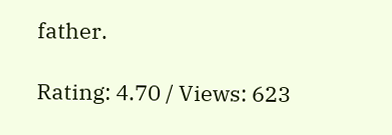father.

Rating: 4.70 / Views: 623